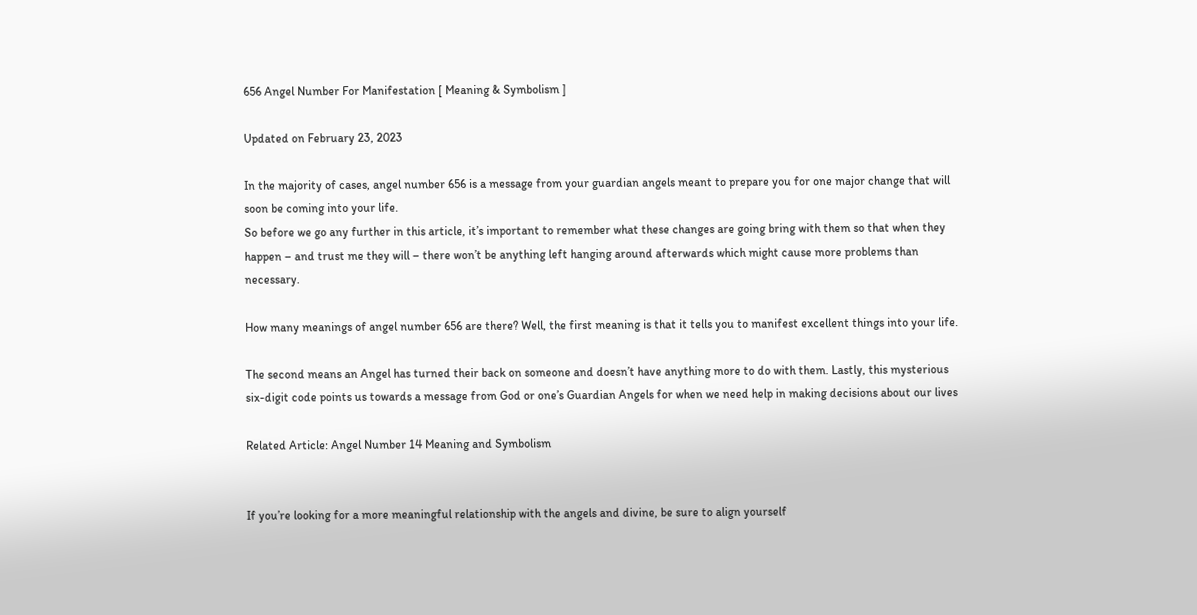656 Angel Number For Manifestation [ Meaning & Symbolism ]

Updated on February 23, 2023

In the majority of cases, angel number 656 is a message from your guardian angels meant to prepare you for one major change that will soon be coming into your life.
So before we go any further in this article, it’s important to remember what these changes are going bring with them so that when they happen – and trust me they will – there won’t be anything left hanging around afterwards which might cause more problems than necessary.

How many meanings of angel number 656 are there? Well, the first meaning is that it tells you to manifest excellent things into your life.

The second means an Angel has turned their back on someone and doesn’t have anything more to do with them. Lastly, this mysterious six-digit code points us towards a message from God or one’s Guardian Angels for when we need help in making decisions about our lives

Related Article: Angel Number 14 Meaning and Symbolism


If you’re looking for a more meaningful relationship with the angels and divine, be sure to align yourself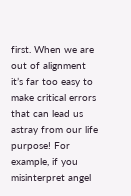first. When we are out of alignment it’s far too easy to make critical errors that can lead us astray from our life purpose! For example, if you misinterpret angel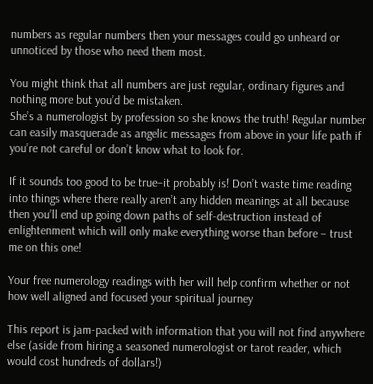numbers as regular numbers then your messages could go unheard or unnoticed by those who need them most.

You might think that all numbers are just regular, ordinary figures and nothing more but you’d be mistaken.
She’s a numerologist by profession so she knows the truth! Regular number can easily masquerade as angelic messages from above in your life path if you’re not careful or don’t know what to look for.

If it sounds too good to be true–it probably is! Don’t waste time reading into things where there really aren’t any hidden meanings at all because then you’ll end up going down paths of self-destruction instead of enlightenment which will only make everything worse than before – trust me on this one!

Your free numerology readings with her will help confirm whether or not how well aligned and focused your spiritual journey

This report is jam-packed with information that you will not find anywhere else (aside from hiring a seasoned numerologist or tarot reader, which would cost hundreds of dollars!)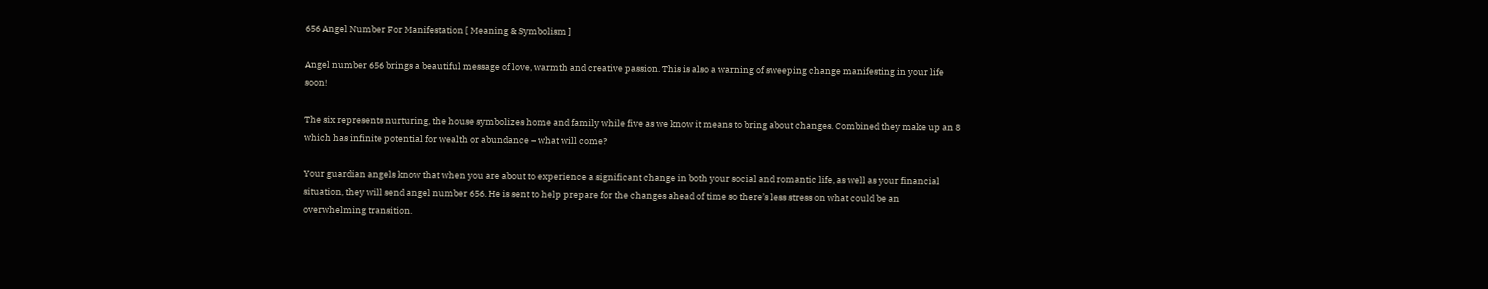656 Angel Number For Manifestation [ Meaning & Symbolism ]

Angel number 656 brings a beautiful message of love, warmth and creative passion. This is also a warning of sweeping change manifesting in your life soon!

The six represents nurturing, the house symbolizes home and family while five as we know it means to bring about changes. Combined they make up an 8 which has infinite potential for wealth or abundance – what will come?

Your guardian angels know that when you are about to experience a significant change in both your social and romantic life, as well as your financial situation, they will send angel number 656. He is sent to help prepare for the changes ahead of time so there’s less stress on what could be an overwhelming transition.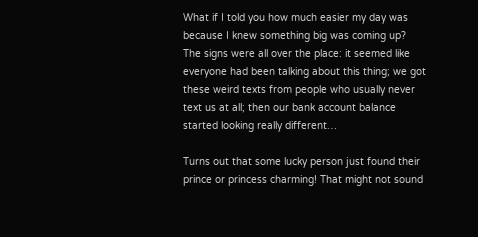What if I told you how much easier my day was because I knew something big was coming up? The signs were all over the place: it seemed like everyone had been talking about this thing; we got these weird texts from people who usually never text us at all; then our bank account balance started looking really different…

Turns out that some lucky person just found their prince or princess charming! That might not sound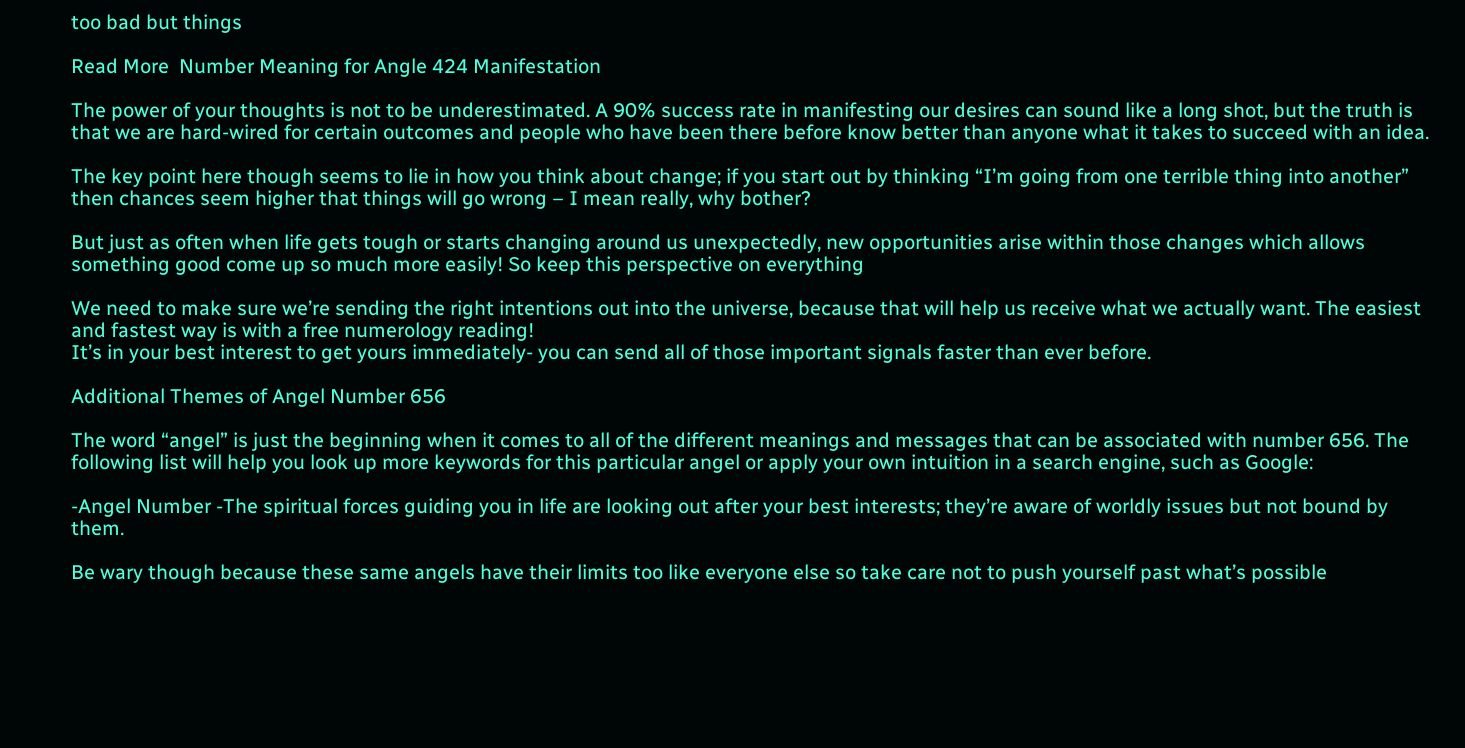too bad but things

Read More  Number Meaning for Angle 424 Manifestation

The power of your thoughts is not to be underestimated. A 90% success rate in manifesting our desires can sound like a long shot, but the truth is that we are hard-wired for certain outcomes and people who have been there before know better than anyone what it takes to succeed with an idea.

The key point here though seems to lie in how you think about change; if you start out by thinking “I’m going from one terrible thing into another” then chances seem higher that things will go wrong – I mean really, why bother?

But just as often when life gets tough or starts changing around us unexpectedly, new opportunities arise within those changes which allows something good come up so much more easily! So keep this perspective on everything

We need to make sure we’re sending the right intentions out into the universe, because that will help us receive what we actually want. The easiest and fastest way is with a free numerology reading!
It’s in your best interest to get yours immediately- you can send all of those important signals faster than ever before.

Additional Themes of Angel Number 656

The word “angel” is just the beginning when it comes to all of the different meanings and messages that can be associated with number 656. The following list will help you look up more keywords for this particular angel or apply your own intuition in a search engine, such as Google:

-Angel Number -The spiritual forces guiding you in life are looking out after your best interests; they’re aware of worldly issues but not bound by them.

Be wary though because these same angels have their limits too like everyone else so take care not to push yourself past what’s possible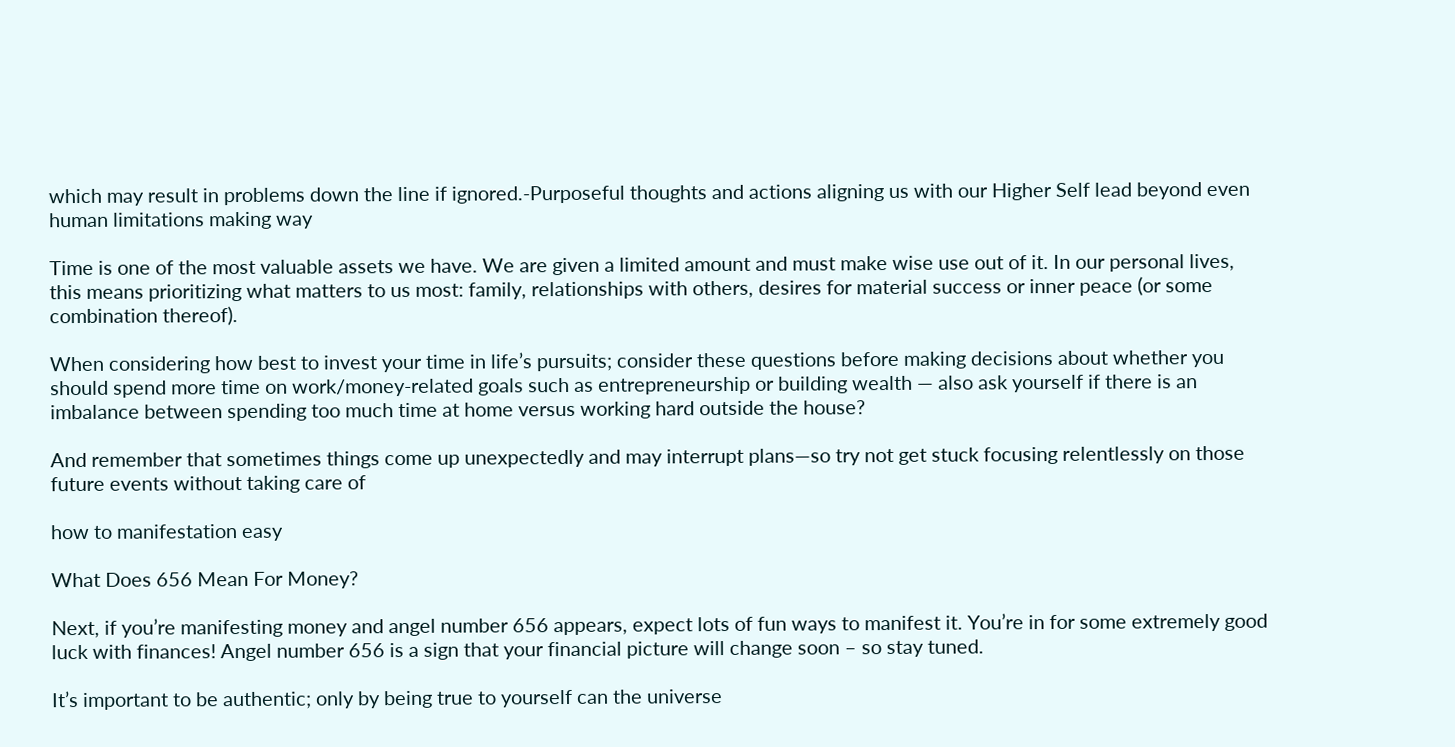which may result in problems down the line if ignored.-Purposeful thoughts and actions aligning us with our Higher Self lead beyond even human limitations making way

Time is one of the most valuable assets we have. We are given a limited amount and must make wise use out of it. In our personal lives, this means prioritizing what matters to us most: family, relationships with others, desires for material success or inner peace (or some combination thereof).

When considering how best to invest your time in life’s pursuits; consider these questions before making decisions about whether you should spend more time on work/money-related goals such as entrepreneurship or building wealth — also ask yourself if there is an imbalance between spending too much time at home versus working hard outside the house?

And remember that sometimes things come up unexpectedly and may interrupt plans—so try not get stuck focusing relentlessly on those future events without taking care of

how to manifestation easy

What Does 656 Mean For Money?

Next, if you’re manifesting money and angel number 656 appears, expect lots of fun ways to manifest it. You’re in for some extremely good luck with finances! Angel number 656 is a sign that your financial picture will change soon – so stay tuned.

It’s important to be authentic; only by being true to yourself can the universe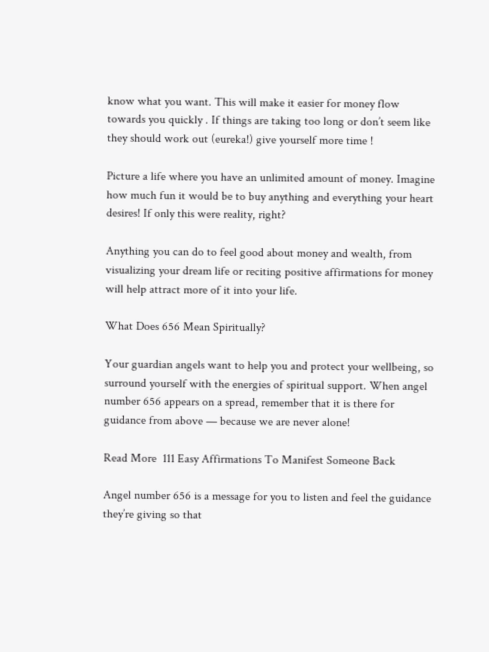know what you want. This will make it easier for money flow towards you quickly . If things are taking too long or don’t seem like they should work out (eureka!) give yourself more time !

Picture a life where you have an unlimited amount of money. Imagine how much fun it would be to buy anything and everything your heart desires! If only this were reality, right?

Anything you can do to feel good about money and wealth, from visualizing your dream life or reciting positive affirmations for money will help attract more of it into your life.

What Does 656 Mean Spiritually?

Your guardian angels want to help you and protect your wellbeing, so surround yourself with the energies of spiritual support. When angel number 656 appears on a spread, remember that it is there for guidance from above — because we are never alone!

Read More  111 Easy Affirmations To Manifest Someone Back

Angel number 656 is a message for you to listen and feel the guidance they’re giving so that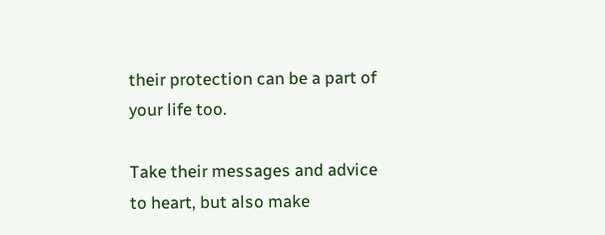their protection can be a part of your life too.

Take their messages and advice to heart, but also make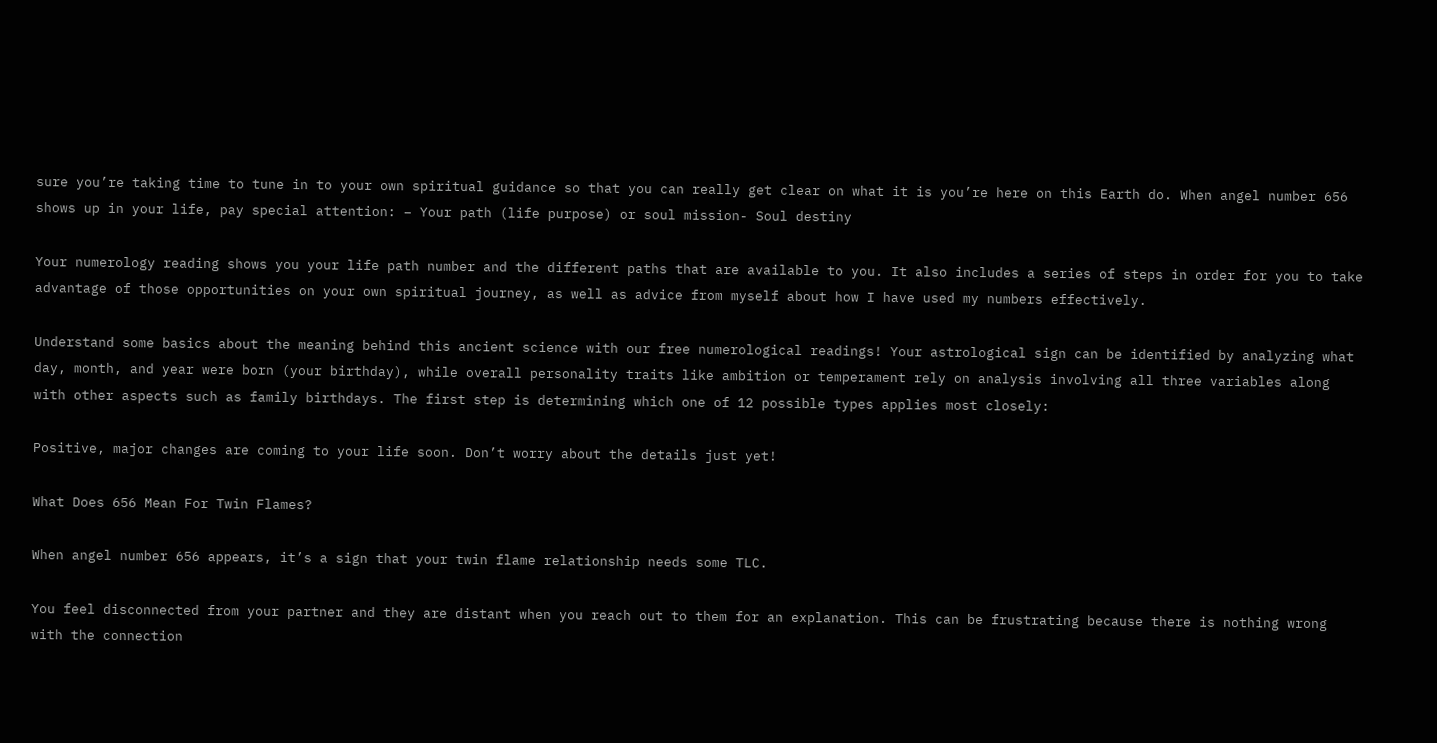sure you’re taking time to tune in to your own spiritual guidance so that you can really get clear on what it is you’re here on this Earth do. When angel number 656 shows up in your life, pay special attention: – Your path (life purpose) or soul mission- Soul destiny

Your numerology reading shows you your life path number and the different paths that are available to you. It also includes a series of steps in order for you to take advantage of those opportunities on your own spiritual journey, as well as advice from myself about how I have used my numbers effectively.

Understand some basics about the meaning behind this ancient science with our free numerological readings! Your astrological sign can be identified by analyzing what day, month, and year were born (your birthday), while overall personality traits like ambition or temperament rely on analysis involving all three variables along with other aspects such as family birthdays. The first step is determining which one of 12 possible types applies most closely:

Positive, major changes are coming to your life soon. Don’t worry about the details just yet!

What Does 656 Mean For Twin Flames?

When angel number 656 appears, it’s a sign that your twin flame relationship needs some TLC.

You feel disconnected from your partner and they are distant when you reach out to them for an explanation. This can be frustrating because there is nothing wrong with the connection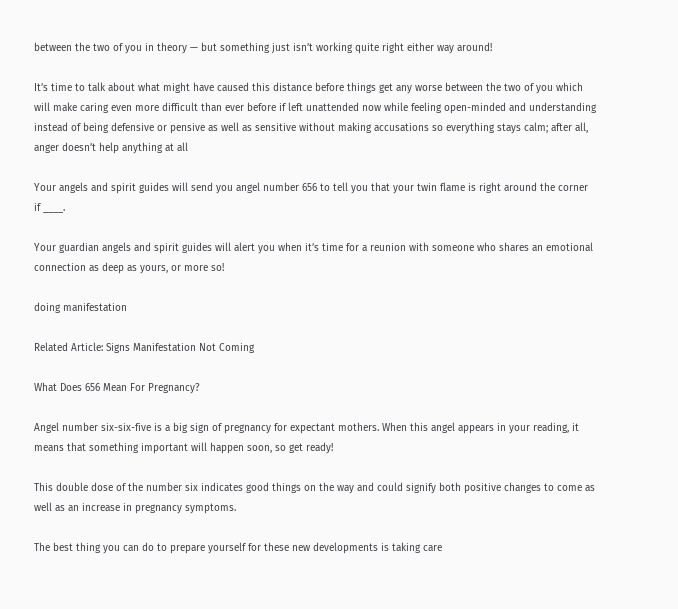between the two of you in theory — but something just isn’t working quite right either way around!

It’s time to talk about what might have caused this distance before things get any worse between the two of you which will make caring even more difficult than ever before if left unattended now while feeling open-minded and understanding instead of being defensive or pensive as well as sensitive without making accusations so everything stays calm; after all, anger doesn’t help anything at all

Your angels and spirit guides will send you angel number 656 to tell you that your twin flame is right around the corner if ____.

Your guardian angels and spirit guides will alert you when it’s time for a reunion with someone who shares an emotional connection as deep as yours, or more so!

doing manifestation

Related Article: Signs Manifestation Not Coming

What Does 656 Mean For Pregnancy?

Angel number six-six-five is a big sign of pregnancy for expectant mothers. When this angel appears in your reading, it means that something important will happen soon, so get ready!

This double dose of the number six indicates good things on the way and could signify both positive changes to come as well as an increase in pregnancy symptoms.

The best thing you can do to prepare yourself for these new developments is taking care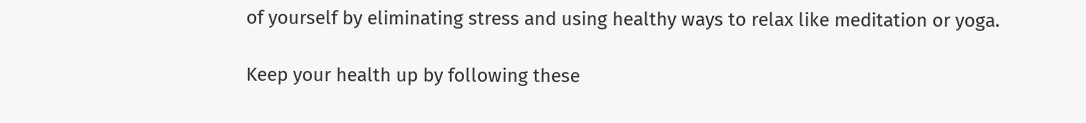of yourself by eliminating stress and using healthy ways to relax like meditation or yoga.

Keep your health up by following these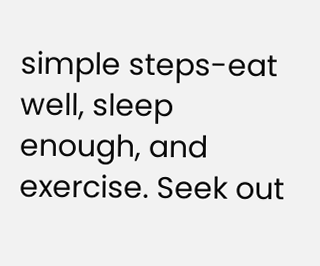simple steps-eat well, sleep enough, and exercise. Seek out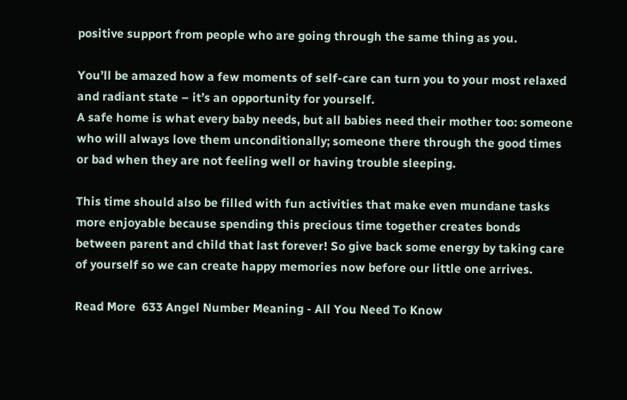positive support from people who are going through the same thing as you.

You’ll be amazed how a few moments of self-care can turn you to your most relaxed and radiant state – it’s an opportunity for yourself.
A safe home is what every baby needs, but all babies need their mother too: someone who will always love them unconditionally; someone there through the good times or bad when they are not feeling well or having trouble sleeping.

This time should also be filled with fun activities that make even mundane tasks more enjoyable because spending this precious time together creates bonds between parent and child that last forever! So give back some energy by taking care of yourself so we can create happy memories now before our little one arrives.

Read More  633 Angel Number Meaning - All You Need To Know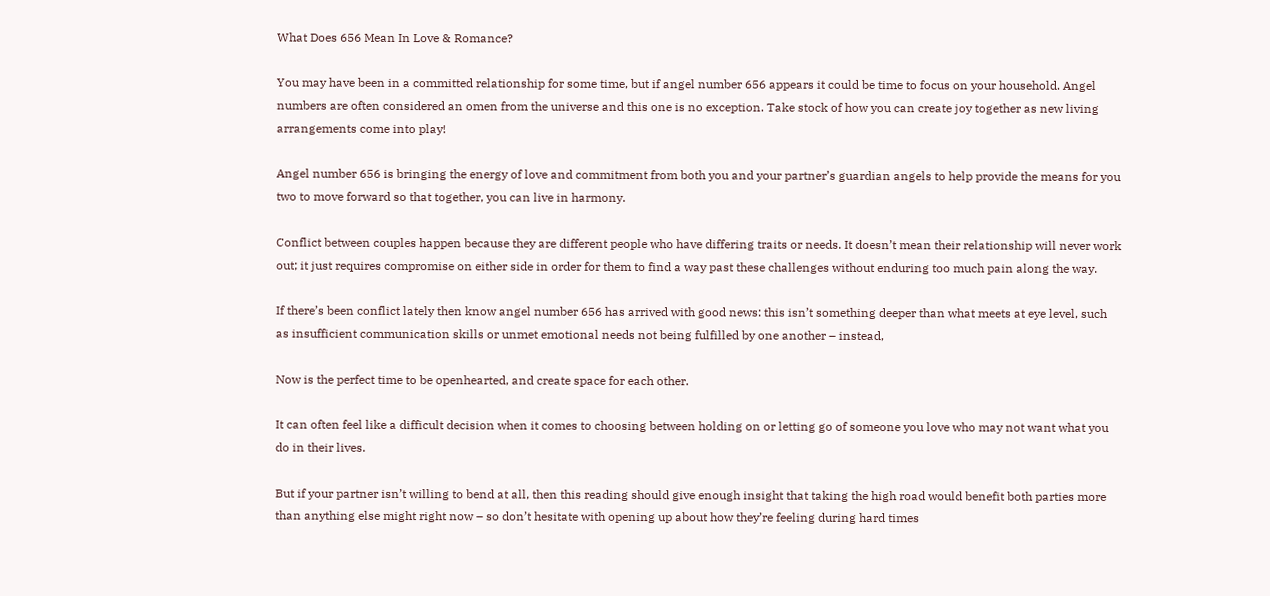What Does 656 Mean In Love & Romance?

You may have been in a committed relationship for some time, but if angel number 656 appears it could be time to focus on your household. Angel numbers are often considered an omen from the universe and this one is no exception. Take stock of how you can create joy together as new living arrangements come into play!

Angel number 656 is bringing the energy of love and commitment from both you and your partner’s guardian angels to help provide the means for you two to move forward so that together, you can live in harmony.

Conflict between couples happen because they are different people who have differing traits or needs. It doesn’t mean their relationship will never work out; it just requires compromise on either side in order for them to find a way past these challenges without enduring too much pain along the way.

If there’s been conflict lately then know angel number 656 has arrived with good news: this isn’t something deeper than what meets at eye level, such as insufficient communication skills or unmet emotional needs not being fulfilled by one another – instead,

Now is the perfect time to be openhearted, and create space for each other.

It can often feel like a difficult decision when it comes to choosing between holding on or letting go of someone you love who may not want what you do in their lives.

But if your partner isn’t willing to bend at all, then this reading should give enough insight that taking the high road would benefit both parties more than anything else might right now – so don’t hesitate with opening up about how they’re feeling during hard times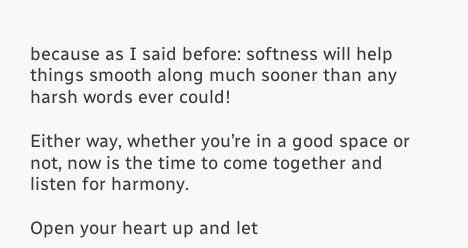because as I said before: softness will help things smooth along much sooner than any harsh words ever could!

Either way, whether you’re in a good space or not, now is the time to come together and listen for harmony.

Open your heart up and let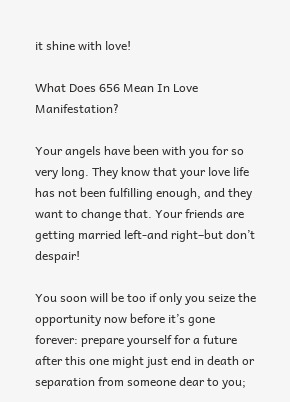it shine with love!

What Does 656 Mean In Love Manifestation?

Your angels have been with you for so very long. They know that your love life has not been fulfilling enough, and they want to change that. Your friends are getting married left-and right–but don’t despair!

You soon will be too if only you seize the opportunity now before it’s gone forever: prepare yourself for a future after this one might just end in death or separation from someone dear to you;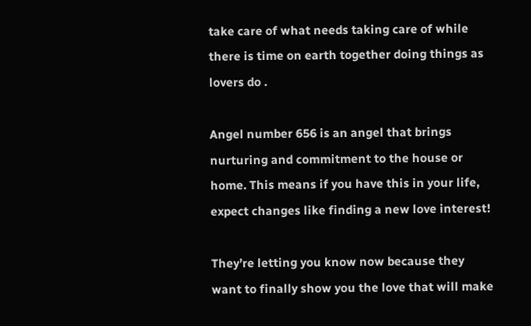take care of what needs taking care of while there is time on earth together doing things as lovers do .

Angel number 656 is an angel that brings nurturing and commitment to the house or home. This means if you have this in your life, expect changes like finding a new love interest!

They’re letting you know now because they want to finally show you the love that will make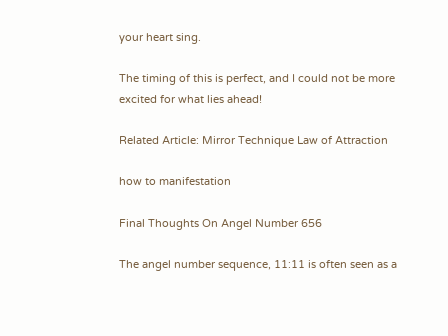your heart sing.

The timing of this is perfect, and I could not be more excited for what lies ahead!

Related Article: Mirror Technique Law of Attraction

how to manifestation

Final Thoughts On Angel Number 656

The angel number sequence, 11:11 is often seen as a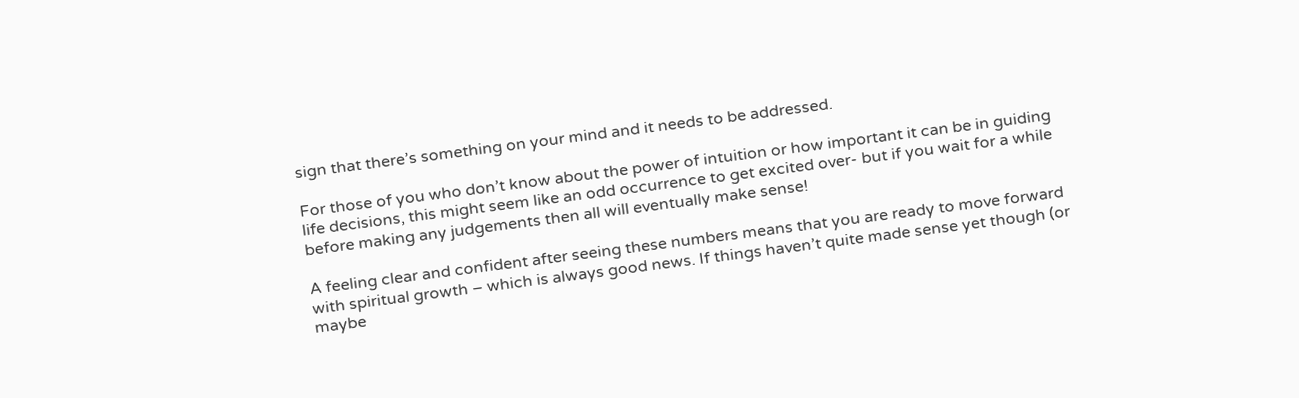sign that there’s something on your mind and it needs to be addressed.

For those of you who don’t know about the power of intuition or how important it can be in guiding life decisions, this might seem like an odd occurrence to get excited over- but if you wait for a while before making any judgements then all will eventually make sense!

A feeling clear and confident after seeing these numbers means that you are ready to move forward with spiritual growth – which is always good news. If things haven’t quite made sense yet though (or maybe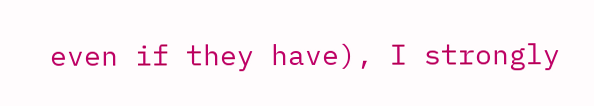even if they have), I strongly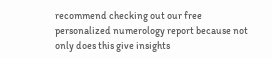recommend checking out our free personalized numerology report because not only does this give insights